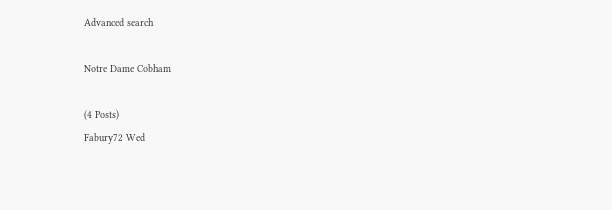Advanced search

Notre Dame Cobham

(4 Posts)
Fabury72 Wed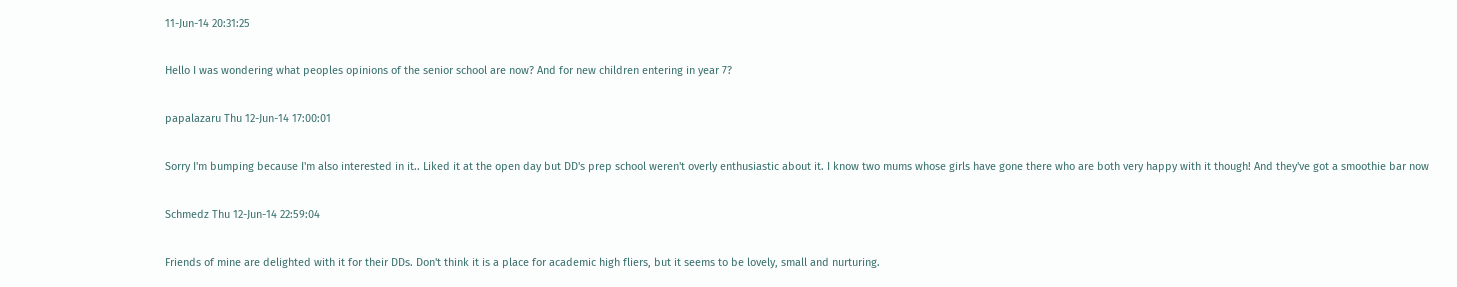11-Jun-14 20:31:25

Hello I was wondering what peoples opinions of the senior school are now? And for new children entering in year 7?

papalazaru Thu 12-Jun-14 17:00:01

Sorry I'm bumping because I'm also interested in it.. Liked it at the open day but DD's prep school weren't overly enthusiastic about it. I know two mums whose girls have gone there who are both very happy with it though! And they've got a smoothie bar now

Schmedz Thu 12-Jun-14 22:59:04

Friends of mine are delighted with it for their DDs. Don't think it is a place for academic high fliers, but it seems to be lovely, small and nurturing.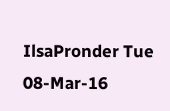IlsaPronder Tue 08-Mar-16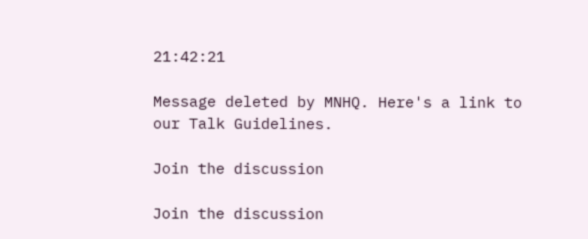21:42:21

Message deleted by MNHQ. Here's a link to our Talk Guidelines.

Join the discussion

Join the discussion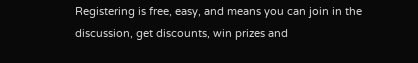Registering is free, easy, and means you can join in the discussion, get discounts, win prizes and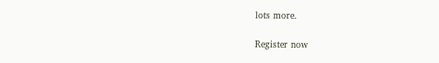lots more.

Register now